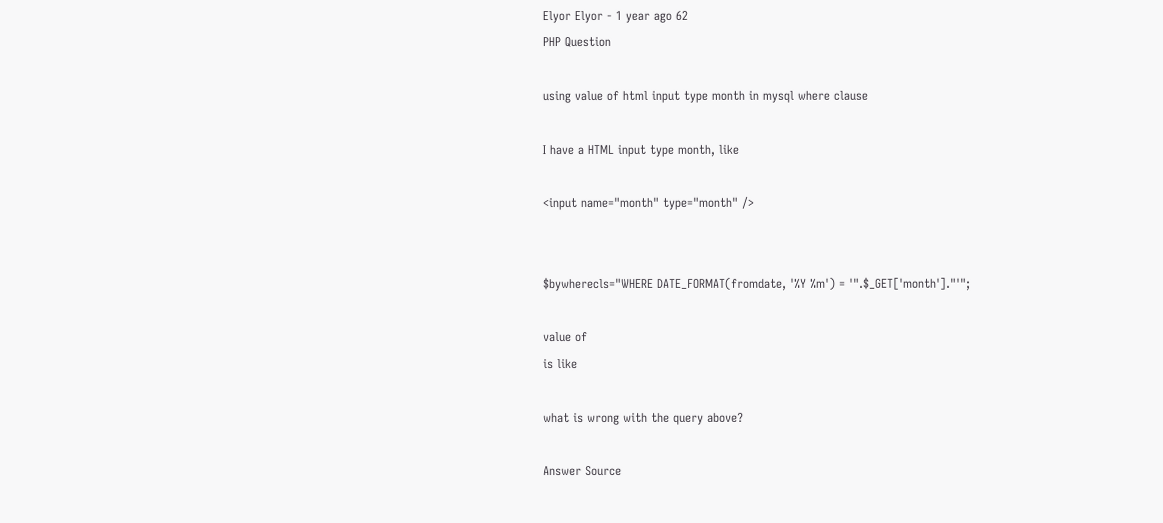Elyor Elyor - 1 year ago 62
PHP Question

using value of html input type month in mysql where clause

I have a HTML input type month, like

<input name="month" type="month" />


$bywherecls="WHERE DATE_FORMAT(fromdate, '%Y %m') = '".$_GET['month']."'";

value of
is like

what is wrong with the query above?

Answer Source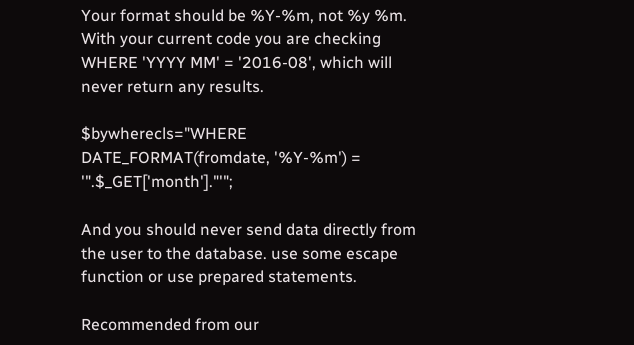Your format should be %Y-%m, not %y %m.
With your current code you are checking WHERE 'YYYY MM' = '2016-08', which will never return any results.

$bywherecls="WHERE DATE_FORMAT(fromdate, '%Y-%m') = '".$_GET['month']."'";

And you should never send data directly from the user to the database. use some escape function or use prepared statements.

Recommended from our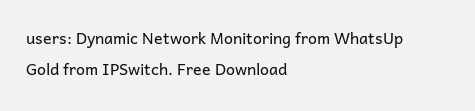users: Dynamic Network Monitoring from WhatsUp Gold from IPSwitch. Free Download